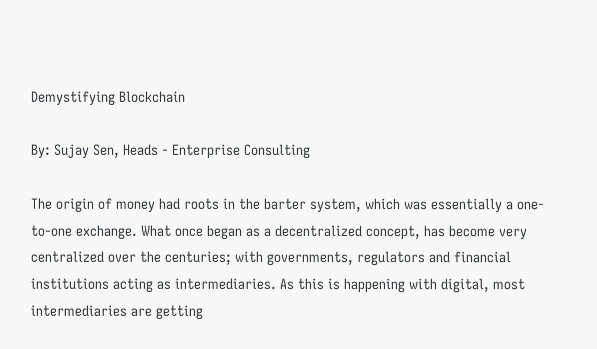Demystifying Blockchain

By: Sujay Sen, Heads - Enterprise Consulting

The origin of money had roots in the barter system, which was essentially a one-to-one exchange. What once began as a decentralized concept, has become very centralized over the centuries; with governments, regulators and financial institutions acting as intermediaries. As this is happening with digital, most intermediaries are getting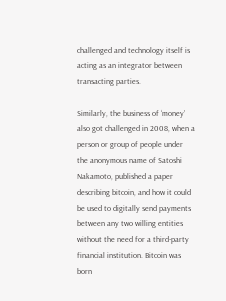challenged and technology itself is acting as an integrator between transacting parties.

Similarly, the business of ‘money’ also got challenged in 2008, when a person or group of people under the anonymous name of Satoshi Nakamoto, published a paper describing bitcoin, and how it could be used to digitally send payments between any two willing entities without the need for a third-party financial institution. Bitcoin was born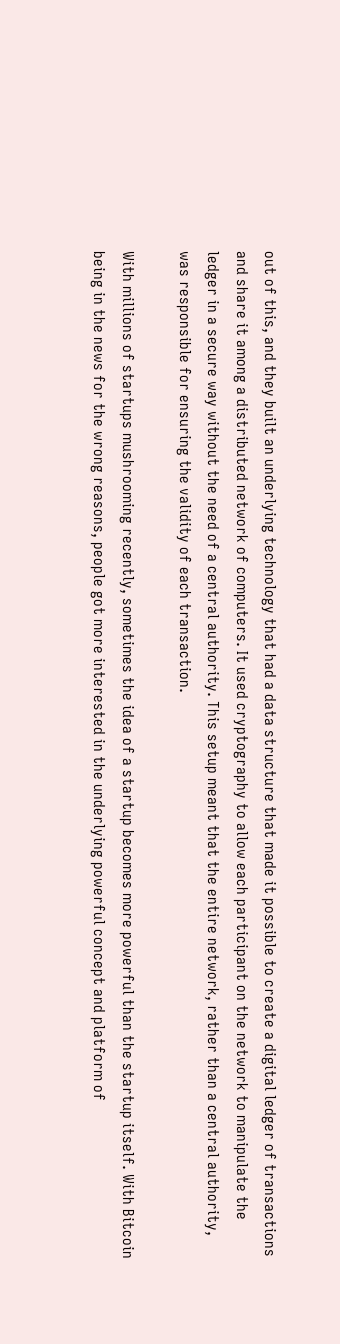out of this, and they built an underlying technology that had a data structure that made it possible to create a digital ledger of transactions and share it among a distributed network of computers. It used cryptography to allow each participant on the network to manipulate the ledger in a secure way without the need of a central authority. This setup meant that the entire network, rather than a central authority, was responsible for ensuring the validity of each transaction.

With millions of startups mushrooming recently, sometimes the idea of a startup becomes more powerful than the startup itself. With Bitcoin being in the news for the wrong reasons, people got more interested in the underlying powerful concept and platform of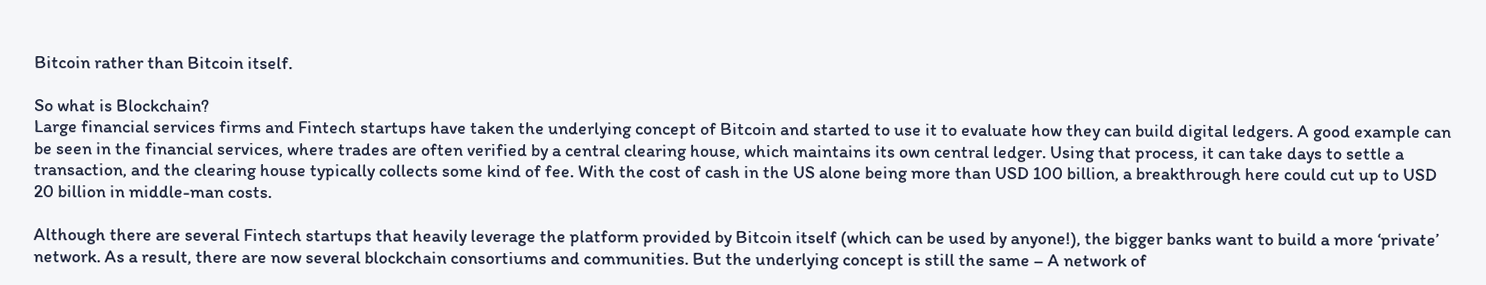Bitcoin rather than Bitcoin itself.

So what is Blockchain?
Large financial services firms and Fintech startups have taken the underlying concept of Bitcoin and started to use it to evaluate how they can build digital ledgers. A good example can be seen in the financial services, where trades are often verified by a central clearing house, which maintains its own central ledger. Using that process, it can take days to settle a transaction, and the clearing house typically collects some kind of fee. With the cost of cash in the US alone being more than USD 100 billion, a breakthrough here could cut up to USD 20 billion in middle-man costs.

Although there are several Fintech startups that heavily leverage the platform provided by Bitcoin itself (which can be used by anyone!), the bigger banks want to build a more ‘private’ network. As a result, there are now several blockchain consortiums and communities. But the underlying concept is still the same – A network of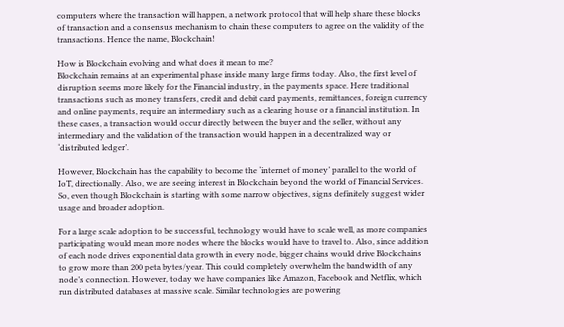computers where the transaction will happen, a network protocol that will help share these blocks of transaction and a consensus mechanism to chain these computers to agree on the validity of the transactions. Hence the name, Blockchain!

How is Blockchain evolving and what does it mean to me?
Blockchain remains at an experimental phase inside many large firms today. Also, the first level of disruption seems more likely for the Financial industry, in the payments space. Here traditional transactions such as money transfers, credit and debit card payments, remittances, foreign currency and online payments, require an intermediary such as a clearing house or a financial institution. In these cases, a transaction would occur directly between the buyer and the seller, without any intermediary and the validation of the transaction would happen in a decentralized way or ‘distributed ledger’.

However, Blockchain has the capability to become the ‘internet of money’ parallel to the world of IoT, directionally. Also, we are seeing interest in Blockchain beyond the world of Financial Services. So, even though Blockchain is starting with some narrow objectives, signs definitely suggest wider usage and broader adoption.

For a large scale adoption to be successful, technology would have to scale well, as more companies participating would mean more nodes where the blocks would have to travel to. Also, since addition of each node drives exponential data growth in every node, bigger chains would drive Blockchains to grow more than 200 peta bytes/year. This could completely overwhelm the bandwidth of any node’s connection. However, today we have companies like Amazon, Facebook and Netflix, which run distributed databases at massive scale. Similar technologies are powering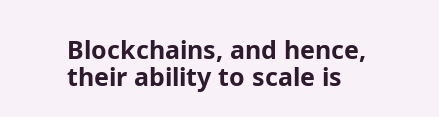Blockchains, and hence, their ability to scale is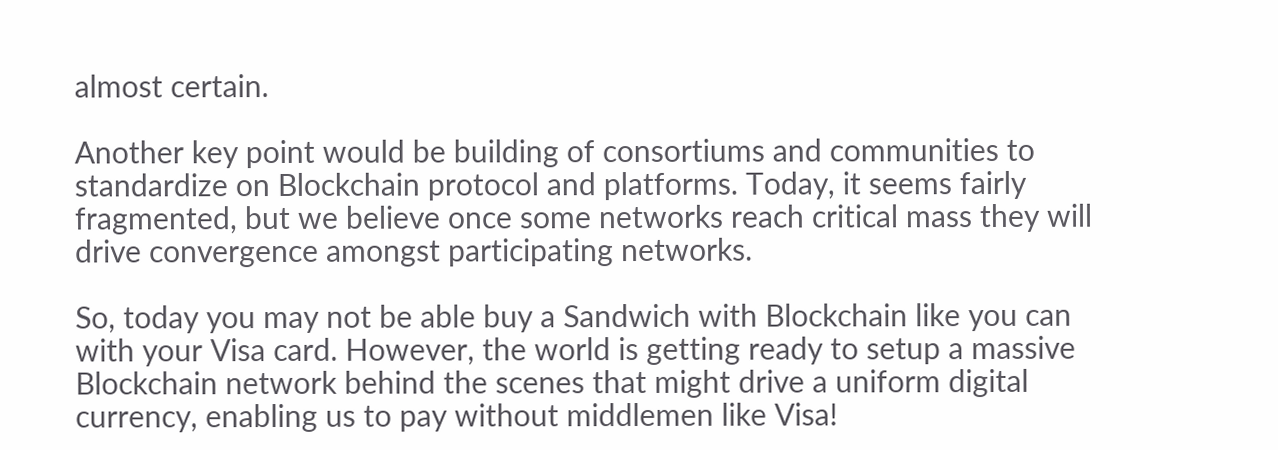almost certain.

Another key point would be building of consortiums and communities to standardize on Blockchain protocol and platforms. Today, it seems fairly fragmented, but we believe once some networks reach critical mass they will drive convergence amongst participating networks.

So, today you may not be able buy a Sandwich with Blockchain like you can with your Visa card. However, the world is getting ready to setup a massive Blockchain network behind the scenes that might drive a uniform digital currency, enabling us to pay without middlemen like Visa!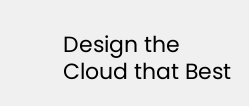Design the Cloud that Best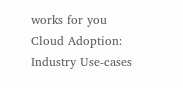works for you
Cloud Adoption: Industry Use-cases